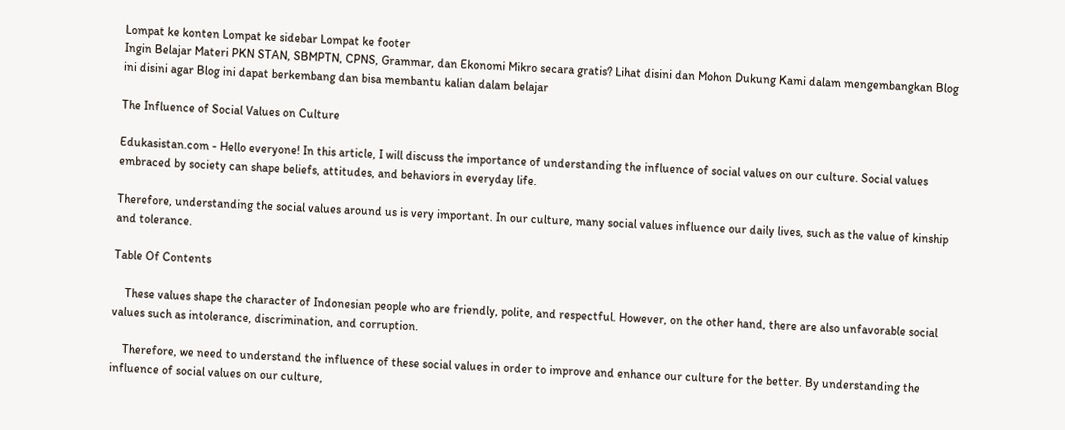Lompat ke konten Lompat ke sidebar Lompat ke footer
Ingin Belajar Materi PKN STAN, SBMPTN, CPNS, Grammar, dan Ekonomi Mikro secara gratis? Lihat disini dan Mohon Dukung Kami dalam mengembangkan Blog ini disini agar Blog ini dapat berkembang dan bisa membantu kalian dalam belajar

The Influence of Social Values on Culture

Edukasistan.com - Hello everyone! In this article, I will discuss the importance of understanding the influence of social values on our culture. Social values embraced by society can shape beliefs, attitudes, and behaviors in everyday life.

Therefore, understanding the social values around us is very important. In our culture, many social values influence our daily lives, such as the value of kinship and tolerance.

Table Of Contents

    These values shape the character of Indonesian people who are friendly, polite, and respectful. However, on the other hand, there are also unfavorable social values such as intolerance, discrimination, and corruption.

    Therefore, we need to understand the influence of these social values in order to improve and enhance our culture for the better. By understanding the influence of social values on our culture,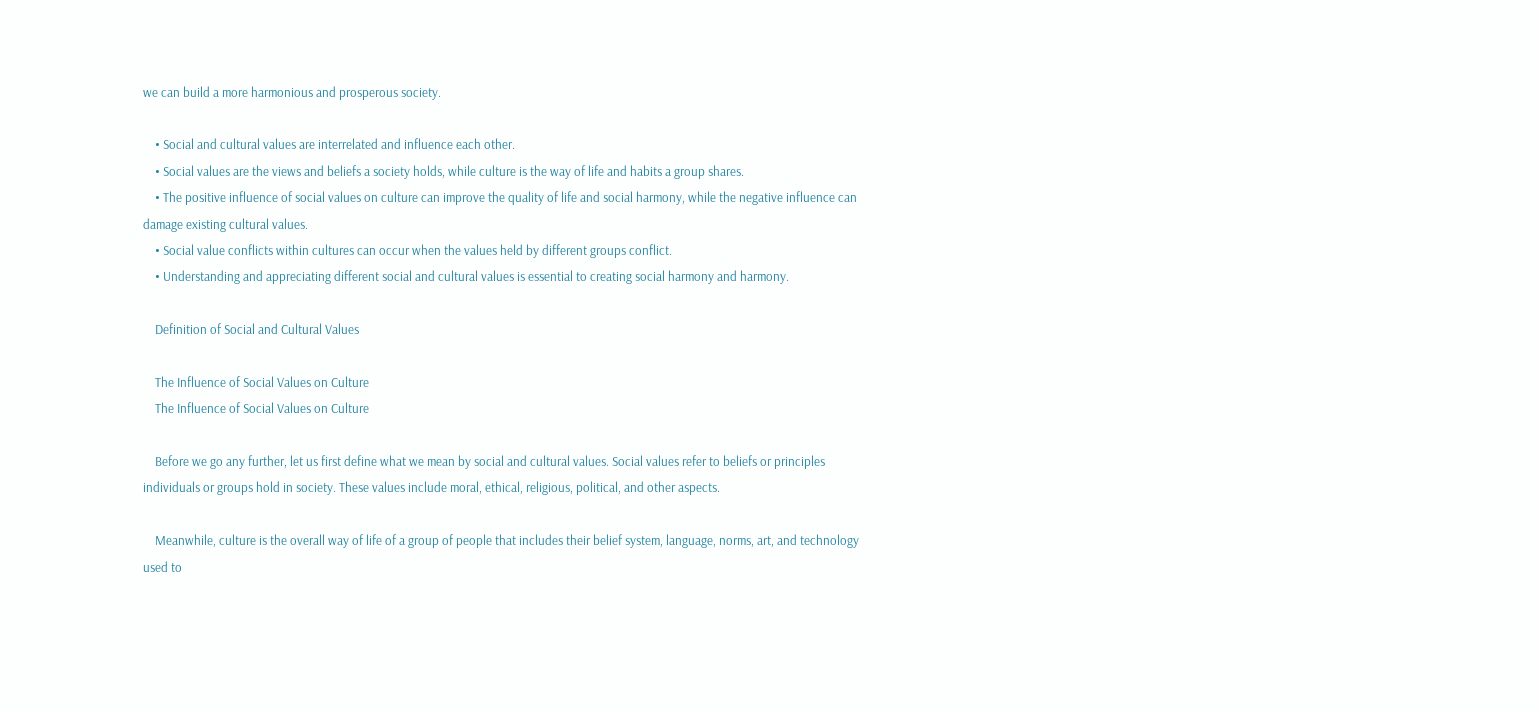we can build a more harmonious and prosperous society.

    • Social and cultural values are interrelated and influence each other.
    • Social values are the views and beliefs a society holds, while culture is the way of life and habits a group shares.
    • The positive influence of social values on culture can improve the quality of life and social harmony, while the negative influence can damage existing cultural values.
    • Social value conflicts within cultures can occur when the values held by different groups conflict.
    • Understanding and appreciating different social and cultural values is essential to creating social harmony and harmony.

    Definition of Social and Cultural Values

    The Influence of Social Values on Culture
    The Influence of Social Values on Culture

    Before we go any further, let us first define what we mean by social and cultural values. Social values refer to beliefs or principles individuals or groups hold in society. These values include moral, ethical, religious, political, and other aspects.

    Meanwhile, culture is the overall way of life of a group of people that includes their belief system, language, norms, art, and technology used to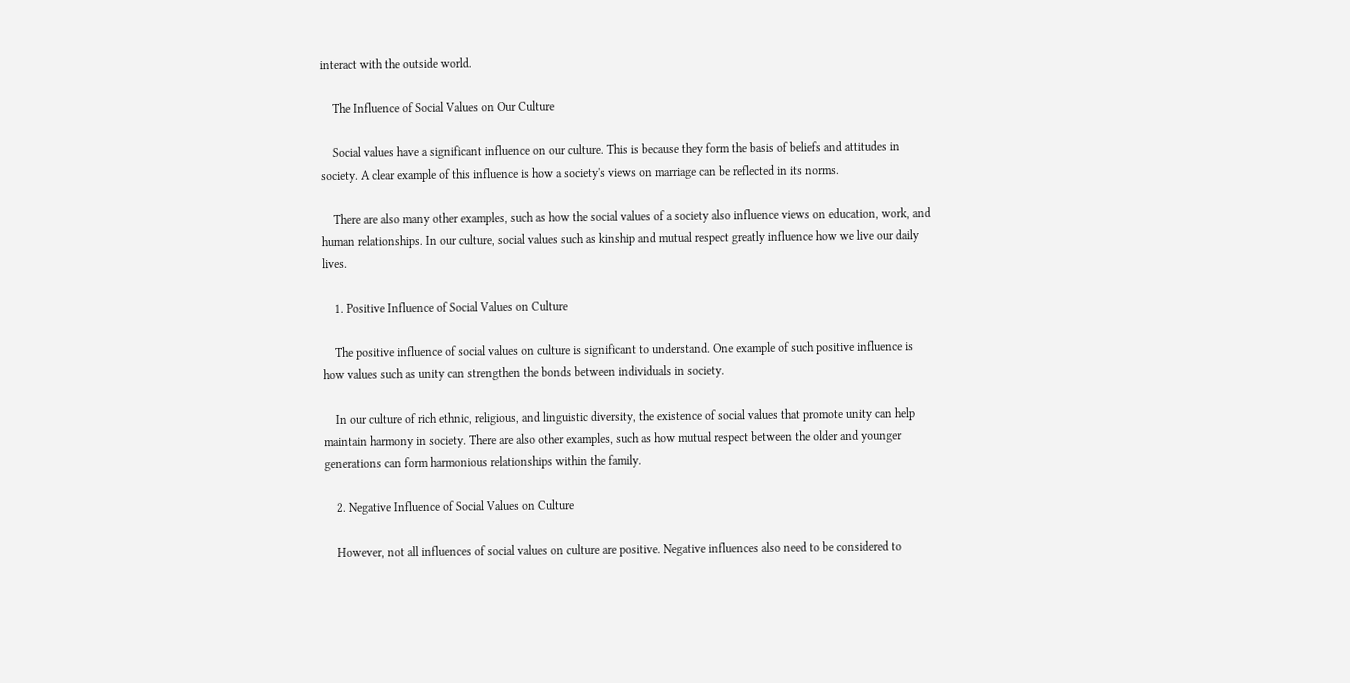interact with the outside world.

    The Influence of Social Values on Our Culture

    Social values have a significant influence on our culture. This is because they form the basis of beliefs and attitudes in society. A clear example of this influence is how a society's views on marriage can be reflected in its norms.

    There are also many other examples, such as how the social values of a society also influence views on education, work, and human relationships. In our culture, social values such as kinship and mutual respect greatly influence how we live our daily lives.

    1. Positive Influence of Social Values on Culture

    The positive influence of social values on culture is significant to understand. One example of such positive influence is how values such as unity can strengthen the bonds between individuals in society.

    In our culture of rich ethnic, religious, and linguistic diversity, the existence of social values that promote unity can help maintain harmony in society. There are also other examples, such as how mutual respect between the older and younger generations can form harmonious relationships within the family.

    2. Negative Influence of Social Values on Culture

    However, not all influences of social values on culture are positive. Negative influences also need to be considered to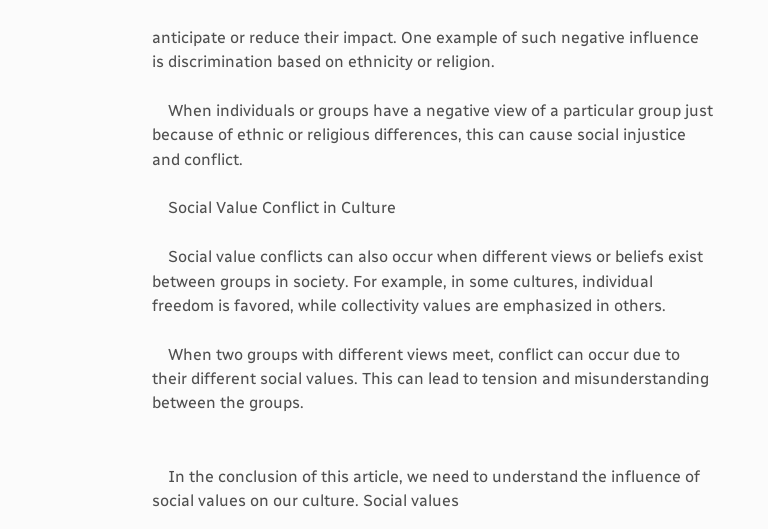anticipate or reduce their impact. One example of such negative influence is discrimination based on ethnicity or religion.

    When individuals or groups have a negative view of a particular group just because of ethnic or religious differences, this can cause social injustice and conflict.

    Social Value Conflict in Culture

    Social value conflicts can also occur when different views or beliefs exist between groups in society. For example, in some cultures, individual freedom is favored, while collectivity values are emphasized in others.

    When two groups with different views meet, conflict can occur due to their different social values. This can lead to tension and misunderstanding between the groups.


    In the conclusion of this article, we need to understand the influence of social values on our culture. Social values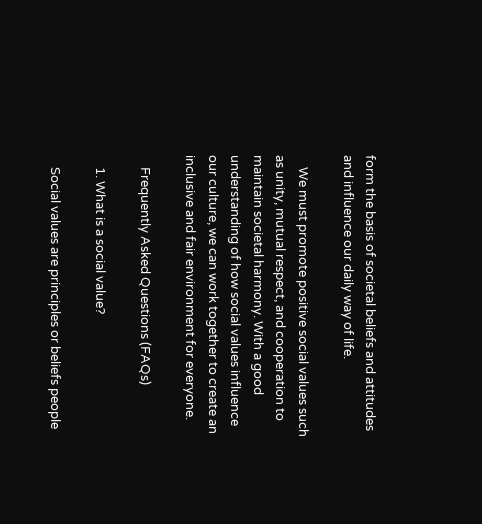form the basis of societal beliefs and attitudes and influence our daily way of life.

    We must promote positive social values such as unity, mutual respect, and cooperation to maintain societal harmony. With a good understanding of how social values influence our culture, we can work together to create an inclusive and fair environment for everyone.

    Frequently Asked Questions (FAQs)

    1. What is a social value?

    Social values are principles or beliefs people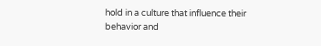hold in a culture that influence their behavior and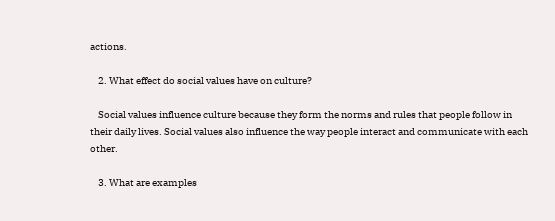actions.

    2. What effect do social values have on culture?

    Social values influence culture because they form the norms and rules that people follow in their daily lives. Social values also influence the way people interact and communicate with each other.

    3. What are examples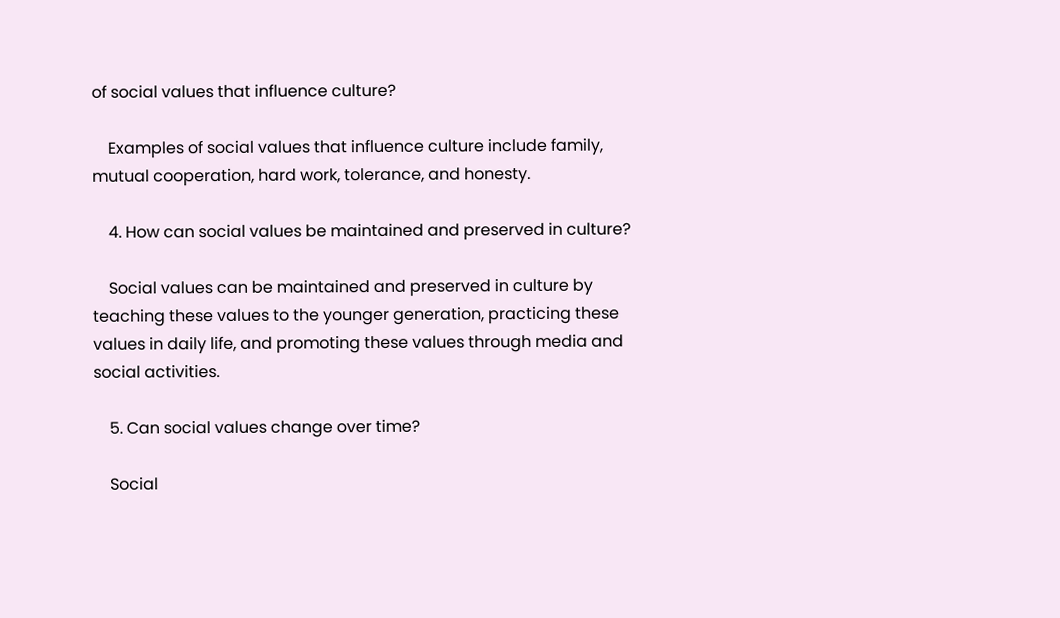of social values that influence culture?

    Examples of social values that influence culture include family, mutual cooperation, hard work, tolerance, and honesty.

    4. How can social values be maintained and preserved in culture?

    Social values can be maintained and preserved in culture by teaching these values to the younger generation, practicing these values in daily life, and promoting these values through media and social activities.

    5. Can social values change over time?

    Social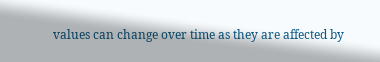values can change over time as they are affected by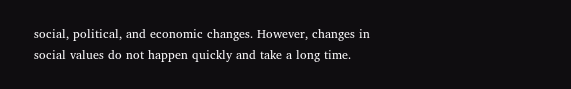social, political, and economic changes. However, changes in social values do not happen quickly and take a long time.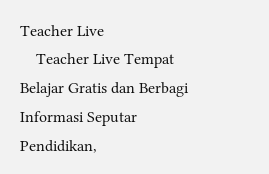Teacher Live
    Teacher Live Tempat Belajar Gratis dan Berbagi Informasi Seputar Pendidikan,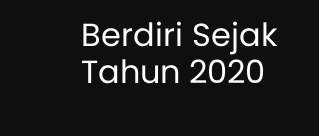Berdiri Sejak Tahun 2020